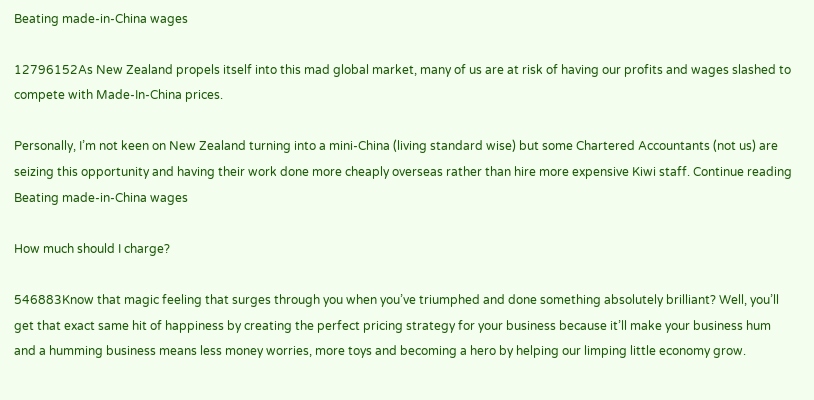Beating made-in-China wages

12796152As New Zealand propels itself into this mad global market, many of us are at risk of having our profits and wages slashed to compete with Made-In-China prices.

Personally, I’m not keen on New Zealand turning into a mini-China (living standard wise) but some Chartered Accountants (not us) are seizing this opportunity and having their work done more cheaply overseas rather than hire more expensive Kiwi staff. Continue reading Beating made-in-China wages

How much should I charge?

546883Know that magic feeling that surges through you when you’ve triumphed and done something absolutely brilliant? Well, you’ll get that exact same hit of happiness by creating the perfect pricing strategy for your business because it’ll make your business hum and a humming business means less money worries, more toys and becoming a hero by helping our limping little economy grow.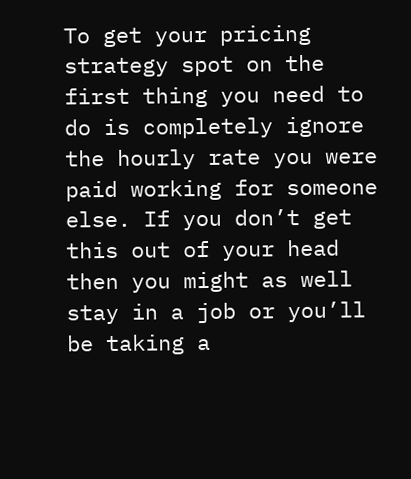To get your pricing strategy spot on the first thing you need to do is completely ignore the hourly rate you were paid working for someone else. If you don’t get this out of your head then you might as well stay in a job or you’ll be taking a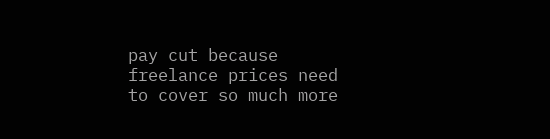pay cut because freelance prices need to cover so much more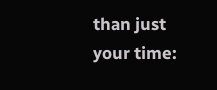than just your time: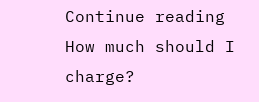Continue reading How much should I charge?